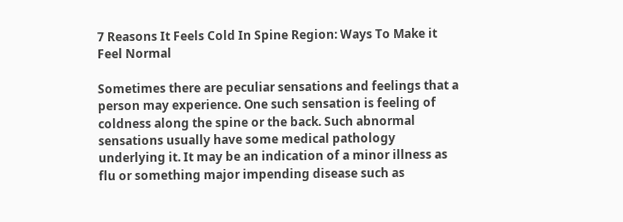7 Reasons It Feels Cold In Spine Region: Ways To Make it Feel Normal

Sometimes there are peculiar sensations and feelings that a person may experience. One such sensation is feeling of coldness along the spine or the back. Such abnormal sensations usually have some medical pathology underlying it. It may be an indication of a minor illness as flu or something major impending disease such as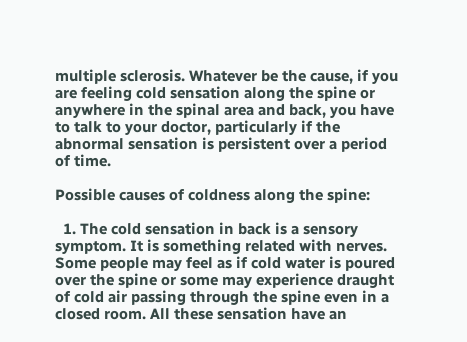multiple sclerosis. Whatever be the cause, if you are feeling cold sensation along the spine or anywhere in the spinal area and back, you have to talk to your doctor, particularly if the abnormal sensation is persistent over a period of time.

Possible causes of coldness along the spine:

  1. The cold sensation in back is a sensory symptom. It is something related with nerves. Some people may feel as if cold water is poured over the spine or some may experience draught of cold air passing through the spine even in a closed room. All these sensation have an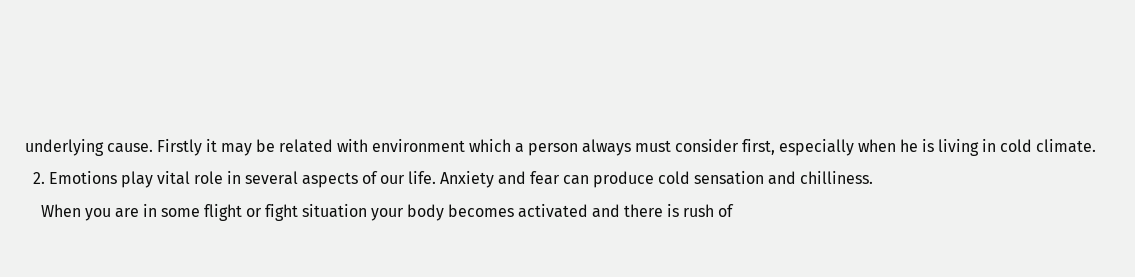underlying cause. Firstly it may be related with environment which a person always must consider first, especially when he is living in cold climate.
  2. Emotions play vital role in several aspects of our life. Anxiety and fear can produce cold sensation and chilliness.
    When you are in some flight or fight situation your body becomes activated and there is rush of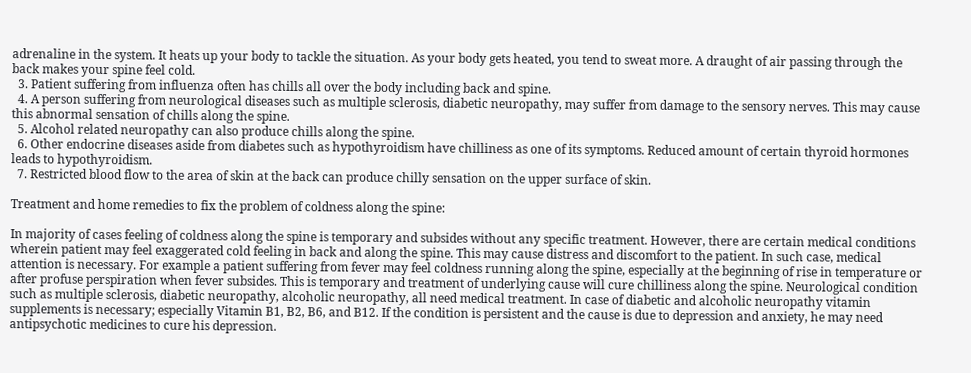adrenaline in the system. It heats up your body to tackle the situation. As your body gets heated, you tend to sweat more. A draught of air passing through the back makes your spine feel cold.
  3. Patient suffering from influenza often has chills all over the body including back and spine.
  4. A person suffering from neurological diseases such as multiple sclerosis, diabetic neuropathy, may suffer from damage to the sensory nerves. This may cause this abnormal sensation of chills along the spine.
  5. Alcohol related neuropathy can also produce chills along the spine.
  6. Other endocrine diseases aside from diabetes such as hypothyroidism have chilliness as one of its symptoms. Reduced amount of certain thyroid hormones leads to hypothyroidism.
  7. Restricted blood flow to the area of skin at the back can produce chilly sensation on the upper surface of skin.

Treatment and home remedies to fix the problem of coldness along the spine:

In majority of cases feeling of coldness along the spine is temporary and subsides without any specific treatment. However, there are certain medical conditions wherein patient may feel exaggerated cold feeling in back and along the spine. This may cause distress and discomfort to the patient. In such case, medical attention is necessary. For example a patient suffering from fever may feel coldness running along the spine, especially at the beginning of rise in temperature or after profuse perspiration when fever subsides. This is temporary and treatment of underlying cause will cure chilliness along the spine. Neurological condition such as multiple sclerosis, diabetic neuropathy, alcoholic neuropathy, all need medical treatment. In case of diabetic and alcoholic neuropathy vitamin supplements is necessary; especially Vitamin B1, B2, B6, and B12. If the condition is persistent and the cause is due to depression and anxiety, he may need antipsychotic medicines to cure his depression.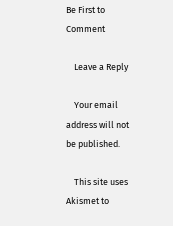Be First to Comment

    Leave a Reply

    Your email address will not be published.

    This site uses Akismet to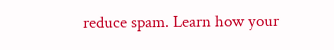reduce spam. Learn how your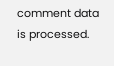comment data is processed.